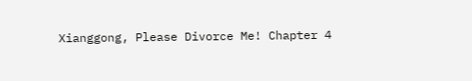Xianggong, Please Divorce Me! Chapter 4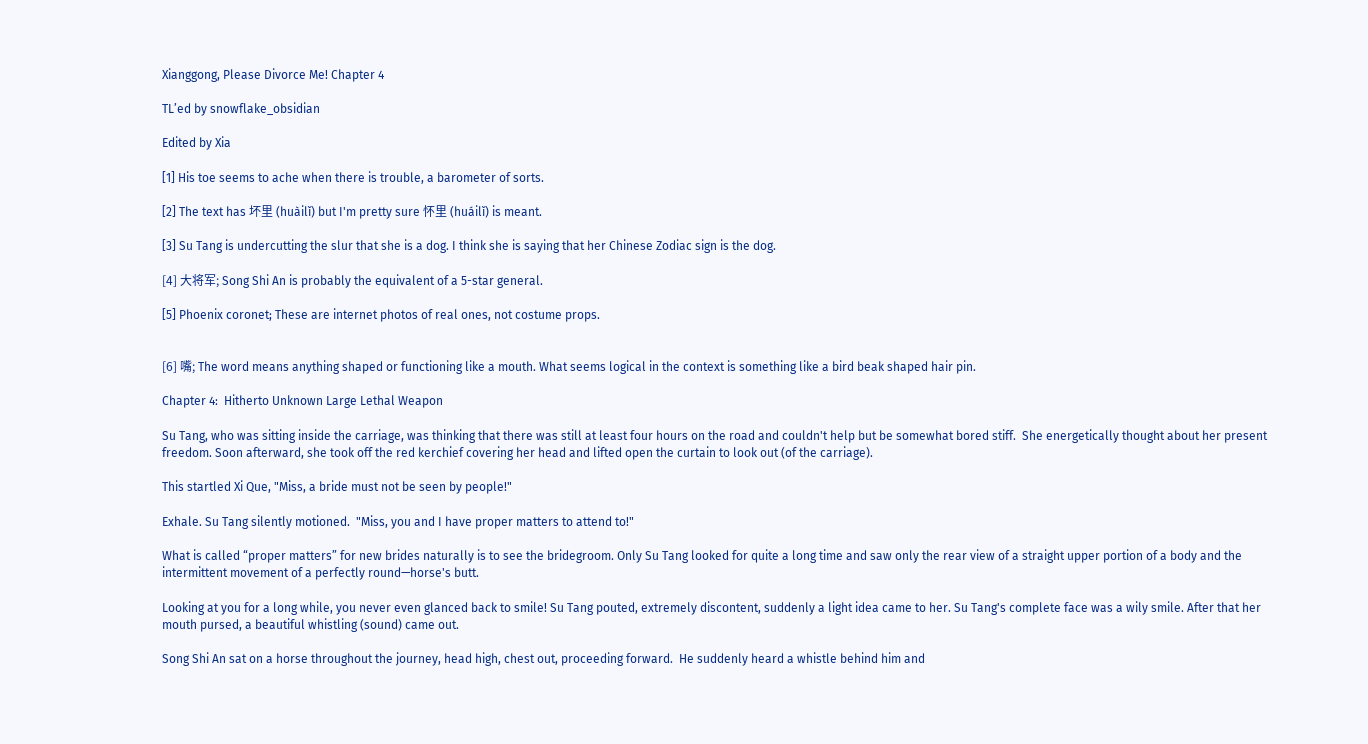Xianggong, Please Divorce Me! Chapter 4

TL’ed by snowflake_obsidian

Edited by Xia

[1] His toe seems to ache when there is trouble, a barometer of sorts.

[2] The text has 坏里 (huàilǐ) but I'm pretty sure 怀里 (huáilǐ) is meant.

[3] Su Tang is undercutting the slur that she is a dog. I think she is saying that her Chinese Zodiac sign is the dog.

[4] 大将军; Song Shi An is probably the equivalent of a 5-star general.

[5] Phoenix coronet; These are internet photos of real ones, not costume props.


[6] 嘴; The word means anything shaped or functioning like a mouth. What seems logical in the context is something like a bird beak shaped hair pin.

Chapter 4:  Hitherto Unknown Large Lethal Weapon

Su Tang, who was sitting inside the carriage, was thinking that there was still at least four hours on the road and couldn't help but be somewhat bored stiff.  She energetically thought about her present freedom. Soon afterward, she took off the red kerchief covering her head and lifted open the curtain to look out (of the carriage).

This startled Xi Que, "Miss, a bride must not be seen by people!"

Exhale. Su Tang silently motioned.  "Miss, you and I have proper matters to attend to!"

What is called “proper matters” for new brides naturally is to see the bridegroom. Only Su Tang looked for quite a long time and saw only the rear view of a straight upper portion of a body and the intermittent movement of a perfectly round—horse's butt.

Looking at you for a long while, you never even glanced back to smile! Su Tang pouted, extremely discontent, suddenly a light idea came to her. Su Tang's complete face was a wily smile. After that her mouth pursed, a beautiful whistling (sound) came out.

Song Shi An sat on a horse throughout the journey, head high, chest out, proceeding forward.  He suddenly heard a whistle behind him and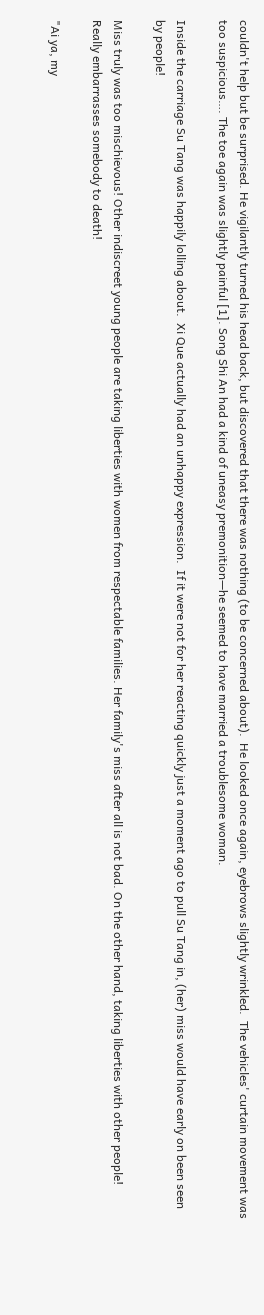couldn't help but be surprised. He vigilantly turned his head back, but discovered that there was nothing (to be concerned about).  He looked once again, eyebrows slightly wrinkled.  The vehicles' curtain movement was too suspicious…. The toe again was slightly painful [1]. Song Shi An had a kind of uneasy premonition—he seemed to have married a troublesome woman.

Inside the carriage Su Tang was happily lolling about.  Xi Que actually had an unhappy expression.  If it were not for her reacting quickly just a moment ago to pull Su Tang in, (her) miss would have early on been seen by people!

Miss truly was too mischievous! Other indiscreet young people are taking liberties with women from respectable families. Her family's miss after all is not bad. On the other hand, taking liberties with other people!  Really embarrasses somebody to death!

"Ai ya, my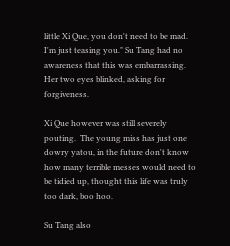little Xi Que, you don't need to be mad. I'm just teasing you." Su Tang had no awareness that this was embarrassing. Her two eyes blinked, asking for forgiveness.

Xi Que however was still severely pouting.  The young miss has just one dowry yatou, in the future don't know how many terrible messes would need to be tidied up, thought this life was truly too dark, boo hoo.

Su Tang also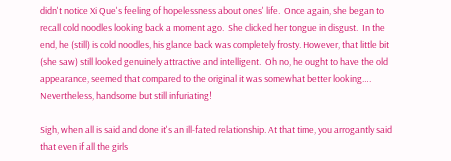didn't notice Xi Que's feeling of hopelessness about ones' life.  Once again, she began to recall cold noodles looking back a moment ago.  She clicked her tongue in disgust.  In the end, he (still) is cold noodles, his glance back was completely frosty. However, that little bit (she saw) still looked genuinely attractive and intelligent.  Oh no, he ought to have the old appearance, seemed that compared to the original it was somewhat better looking…. Nevertheless, handsome but still infuriating!

Sigh, when all is said and done it's an ill-fated relationship. At that time, you arrogantly said that even if all the girls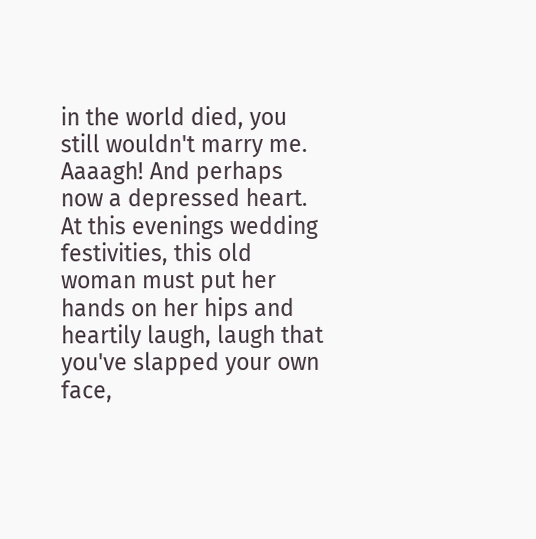in the world died, you still wouldn't marry me. Aaaagh! And perhaps now a depressed heart. At this evenings wedding festivities, this old woman must put her hands on her hips and heartily laugh, laugh that you've slapped your own face,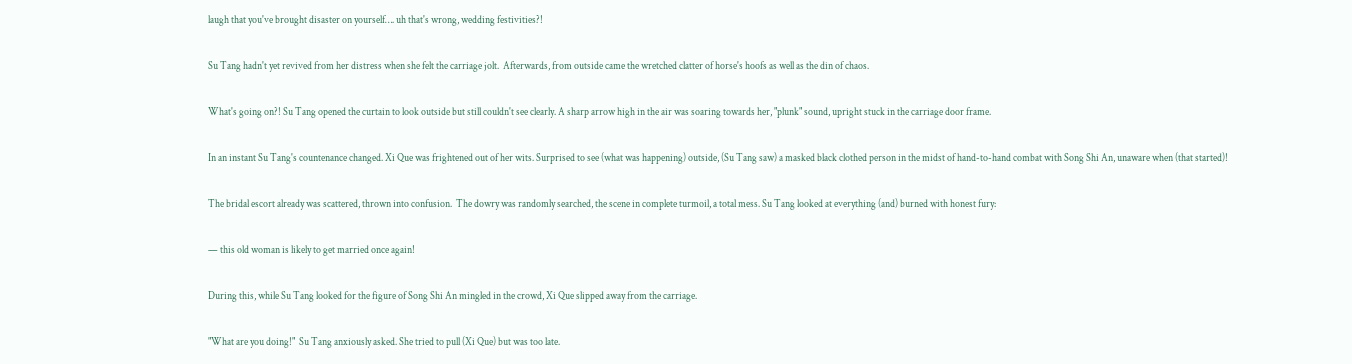laugh that you've brought disaster on yourself…. uh that's wrong, wedding festivities?!

Su Tang hadn't yet revived from her distress when she felt the carriage jolt.  Afterwards, from outside came the wretched clatter of horse's hoofs as well as the din of chaos.

What's going on?! Su Tang opened the curtain to look outside but still couldn't see clearly. A sharp arrow high in the air was soaring towards her, "plunk" sound, upright stuck in the carriage door frame.

In an instant Su Tang's countenance changed. Xi Que was frightened out of her wits. Surprised to see (what was happening) outside, (Su Tang saw) a masked black clothed person in the midst of hand-to-hand combat with Song Shi An, unaware when (that started)!

The bridal escort already was scattered, thrown into confusion.  The dowry was randomly searched, the scene in complete turmoil, a total mess. Su Tang looked at everything (and) burned with honest fury:

— this old woman is likely to get married once again!

During this, while Su Tang looked for the figure of Song Shi An mingled in the crowd, Xi Que slipped away from the carriage.

"What are you doing!"  Su Tang anxiously asked. She tried to pull (Xi Que) but was too late.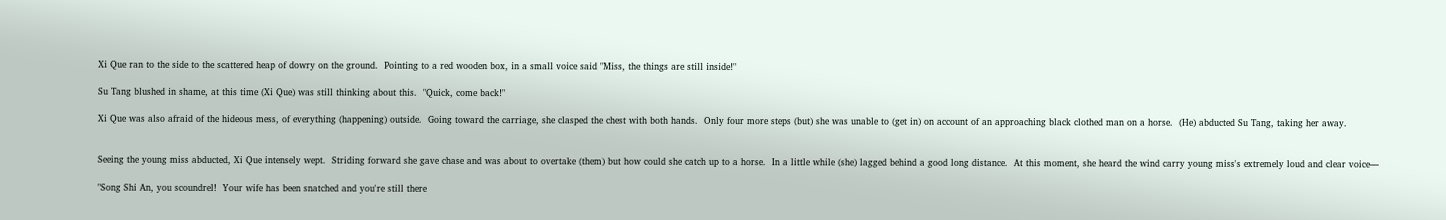Xi Que ran to the side to the scattered heap of dowry on the ground.  Pointing to a red wooden box, in a small voice said "Miss, the things are still inside!"

Su Tang blushed in shame, at this time (Xi Que) was still thinking about this.  "Quick, come back!"

Xi Que was also afraid of the hideous mess, of everything (happening) outside.  Going toward the carriage, she clasped the chest with both hands.  Only four more steps (but) she was unable to (get in) on account of an approaching black clothed man on a horse.  (He) abducted Su Tang, taking her away.


Seeing the young miss abducted, Xi Que intensely wept.  Striding forward she gave chase and was about to overtake (them) but how could she catch up to a horse.  In a little while (she) lagged behind a good long distance.  At this moment, she heard the wind carry young miss's extremely loud and clear voice—

"Song Shi An, you scoundrel!  Your wife has been snatched and you're still there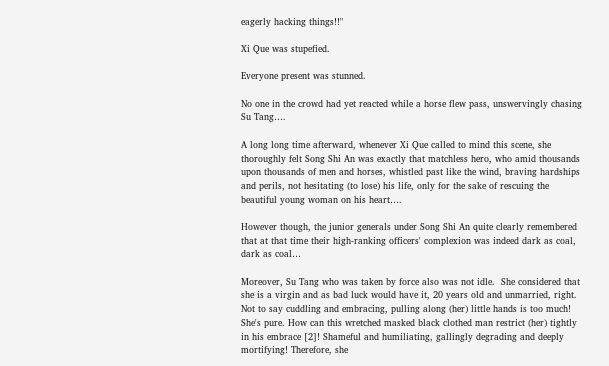eagerly hacking things!!"

Xi Que was stupefied.

Everyone present was stunned.

No one in the crowd had yet reacted while a horse flew pass, unswervingly chasing Su Tang….

A long long time afterward, whenever Xi Que called to mind this scene, she thoroughly felt Song Shi An was exactly that matchless hero, who amid thousands upon thousands of men and horses, whistled past like the wind, braving hardships and perils, not hesitating (to lose) his life, only for the sake of rescuing the beautiful young woman on his heart….

However though, the junior generals under Song Shi An quite clearly remembered that at that time their high-ranking officers' complexion was indeed dark as coal, dark as coal…

Moreover, Su Tang who was taken by force also was not idle.  She considered that she is a virgin and as bad luck would have it, 20 years old and unmarried, right.  Not to say cuddling and embracing, pulling along (her) little hands is too much!  She's pure. How can this wretched masked black clothed man restrict (her) tightly in his embrace [2]! Shameful and humiliating, gallingly degrading and deeply mortifying! Therefore, she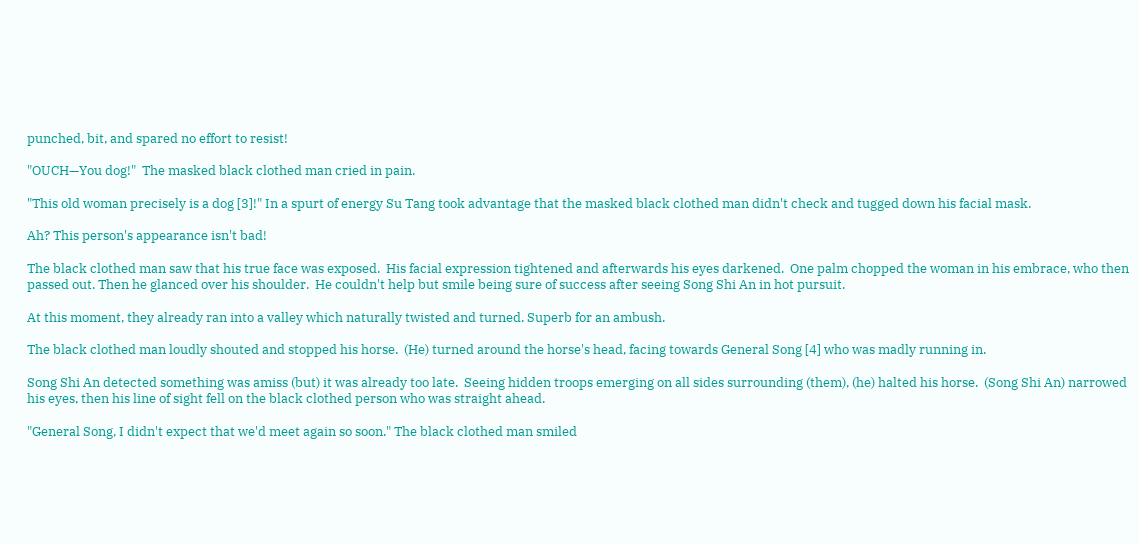punched, bit, and spared no effort to resist!

"OUCH—You dog!"  The masked black clothed man cried in pain.

"This old woman precisely is a dog [3]!" In a spurt of energy Su Tang took advantage that the masked black clothed man didn't check and tugged down his facial mask.

Ah? This person's appearance isn't bad!

The black clothed man saw that his true face was exposed.  His facial expression tightened and afterwards his eyes darkened.  One palm chopped the woman in his embrace, who then passed out. Then he glanced over his shoulder.  He couldn't help but smile being sure of success after seeing Song Shi An in hot pursuit.

At this moment, they already ran into a valley which naturally twisted and turned. Superb for an ambush.

The black clothed man loudly shouted and stopped his horse.  (He) turned around the horse's head, facing towards General Song [4] who was madly running in.

Song Shi An detected something was amiss (but) it was already too late.  Seeing hidden troops emerging on all sides surrounding (them), (he) halted his horse.  (Song Shi An) narrowed his eyes, then his line of sight fell on the black clothed person who was straight ahead.

"General Song, I didn't expect that we'd meet again so soon." The black clothed man smiled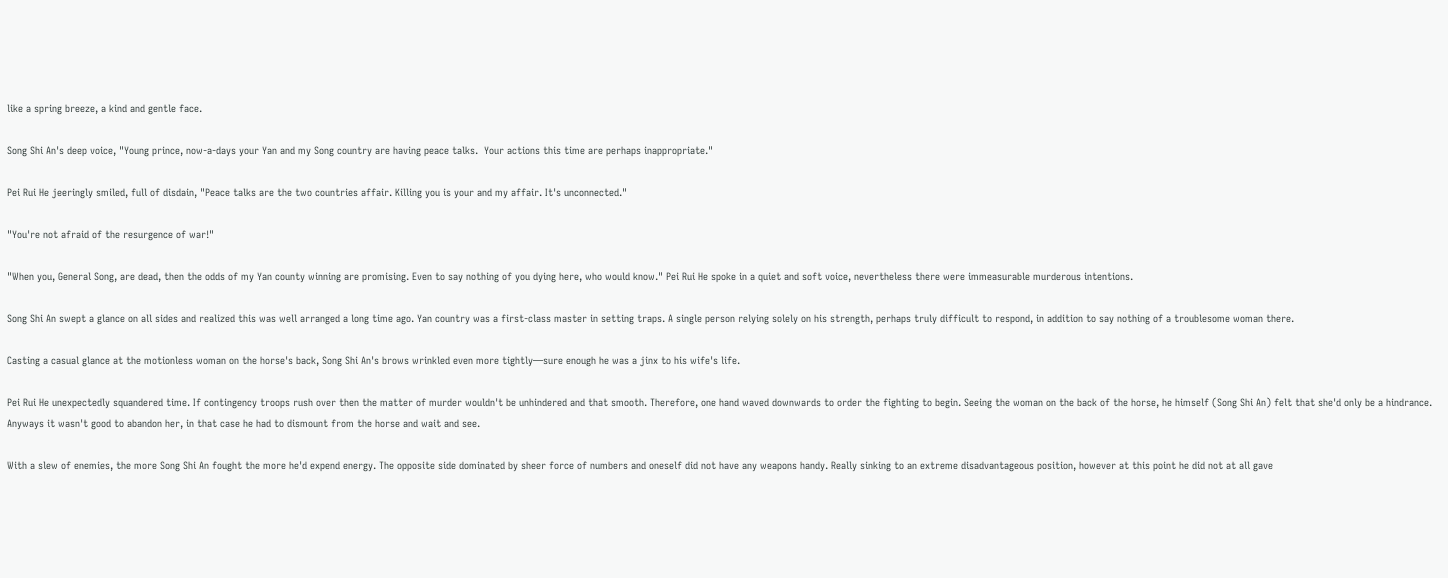like a spring breeze, a kind and gentle face.

Song Shi An's deep voice, "Young prince, now-a-days your Yan and my Song country are having peace talks.  Your actions this time are perhaps inappropriate."

Pei Rui He jeeringly smiled, full of disdain, "Peace talks are the two countries affair. Killing you is your and my affair. It's unconnected."

"You're not afraid of the resurgence of war!"

"When you, General Song, are dead, then the odds of my Yan county winning are promising. Even to say nothing of you dying here, who would know." Pei Rui He spoke in a quiet and soft voice, nevertheless there were immeasurable murderous intentions.

Song Shi An swept a glance on all sides and realized this was well arranged a long time ago. Yan country was a first-class master in setting traps. A single person relying solely on his strength, perhaps truly difficult to respond, in addition to say nothing of a troublesome woman there.

Casting a casual glance at the motionless woman on the horse's back, Song Shi An's brows wrinkled even more tightly—sure enough he was a jinx to his wife's life.

Pei Rui He unexpectedly squandered time. If contingency troops rush over then the matter of murder wouldn't be unhindered and that smooth. Therefore, one hand waved downwards to order the fighting to begin. Seeing the woman on the back of the horse, he himself (Song Shi An) felt that she'd only be a hindrance. Anyways it wasn't good to abandon her, in that case he had to dismount from the horse and wait and see.

With a slew of enemies, the more Song Shi An fought the more he'd expend energy. The opposite side dominated by sheer force of numbers and oneself did not have any weapons handy. Really sinking to an extreme disadvantageous position, however at this point he did not at all gave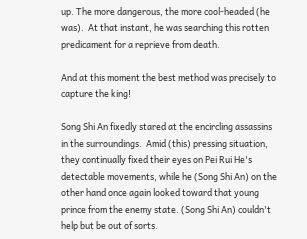up. The more dangerous, the more cool-headed (he was).  At that instant, he was searching this rotten predicament for a reprieve from death.

And at this moment the best method was precisely to capture the king!

Song Shi An fixedly stared at the encircling assassins in the surroundings.  Amid (this) pressing situation, they continually fixed their eyes on Pei Rui He's detectable movements, while he (Song Shi An) on the other hand once again looked toward that young prince from the enemy state. (Song Shi An) couldn't help but be out of sorts.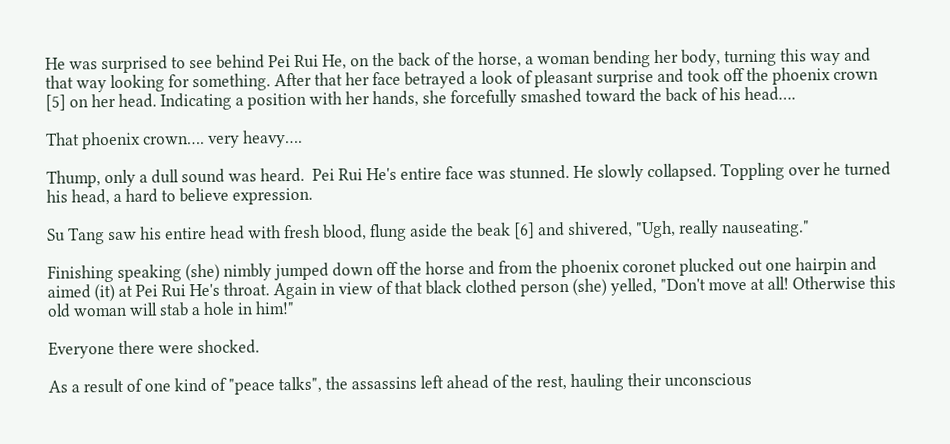He was surprised to see behind Pei Rui He, on the back of the horse, a woman bending her body, turning this way and that way looking for something. After that her face betrayed a look of pleasant surprise and took off the phoenix crown [5] on her head. Indicating a position with her hands, she forcefully smashed toward the back of his head….

That phoenix crown…. very heavy….

Thump, only a dull sound was heard.  Pei Rui He's entire face was stunned. He slowly collapsed. Toppling over he turned his head, a hard to believe expression.

Su Tang saw his entire head with fresh blood, flung aside the beak [6] and shivered, "Ugh, really nauseating."

Finishing speaking (she) nimbly jumped down off the horse and from the phoenix coronet plucked out one hairpin and aimed (it) at Pei Rui He's throat. Again in view of that black clothed person (she) yelled, "Don't move at all! Otherwise this old woman will stab a hole in him!"

Everyone there were shocked.

As a result of one kind of "peace talks", the assassins left ahead of the rest, hauling their unconscious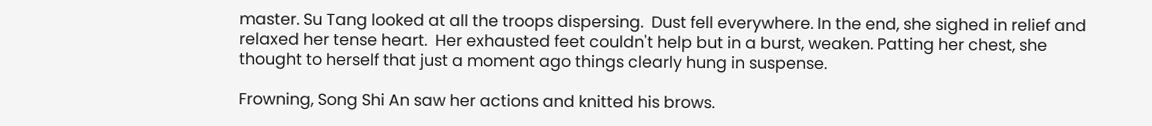master. Su Tang looked at all the troops dispersing.  Dust fell everywhere. In the end, she sighed in relief and relaxed her tense heart.  Her exhausted feet couldn't help but in a burst, weaken. Patting her chest, she thought to herself that just a moment ago things clearly hung in suspense.

Frowning, Song Shi An saw her actions and knitted his brows.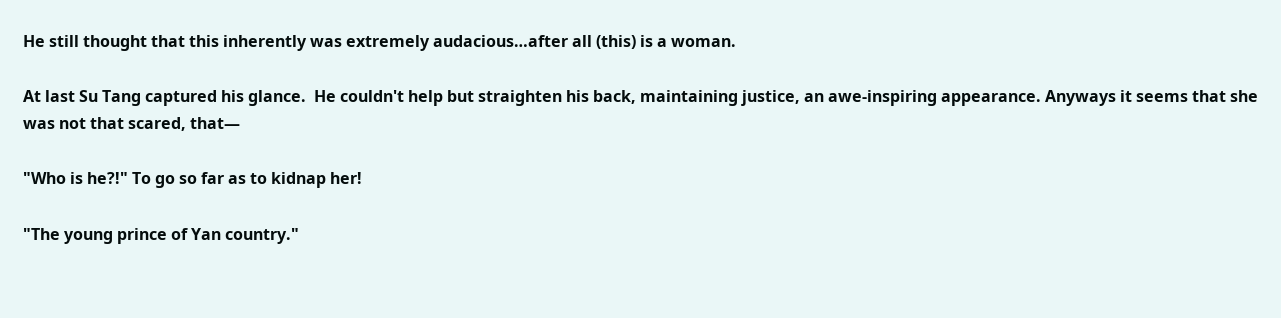He still thought that this inherently was extremely audacious…after all (this) is a woman.

At last Su Tang captured his glance.  He couldn't help but straighten his back, maintaining justice, an awe-inspiring appearance. Anyways it seems that she was not that scared, that—

"Who is he?!" To go so far as to kidnap her!

"The young prince of Yan country."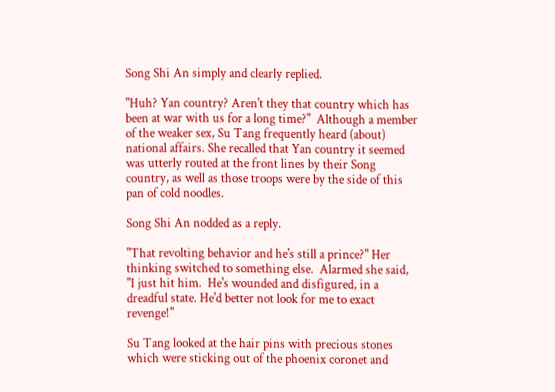Song Shi An simply and clearly replied.

"Huh? Yan country? Aren't they that country which has been at war with us for a long time?"  Although a member of the weaker sex, Su Tang frequently heard (about) national affairs. She recalled that Yan country it seemed was utterly routed at the front lines by their Song country, as well as those troops were by the side of this pan of cold noodles.

Song Shi An nodded as a reply.

"That revolting behavior and he's still a prince?" Her thinking switched to something else.  Alarmed she said, "I just hit him.  He's wounded and disfigured, in a dreadful state. He'd better not look for me to exact revenge!"

Su Tang looked at the hair pins with precious stones which were sticking out of the phoenix coronet and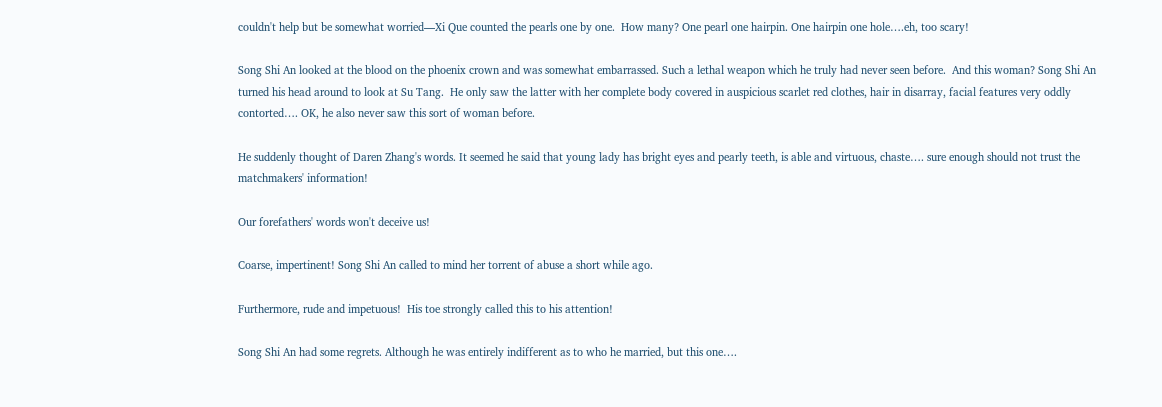couldn't help but be somewhat worried—Xi Que counted the pearls one by one.  How many? One pearl one hairpin. One hairpin one hole….eh, too scary!

Song Shi An looked at the blood on the phoenix crown and was somewhat embarrassed. Such a lethal weapon which he truly had never seen before.  And this woman? Song Shi An turned his head around to look at Su Tang.  He only saw the latter with her complete body covered in auspicious scarlet red clothes, hair in disarray, facial features very oddly contorted…. OK, he also never saw this sort of woman before.

He suddenly thought of Daren Zhang's words. It seemed he said that young lady has bright eyes and pearly teeth, is able and virtuous, chaste…. sure enough should not trust the matchmakers' information!

Our forefathers' words won't deceive us!

Coarse, impertinent! Song Shi An called to mind her torrent of abuse a short while ago.

Furthermore, rude and impetuous!  His toe strongly called this to his attention!

Song Shi An had some regrets. Although he was entirely indifferent as to who he married, but this one….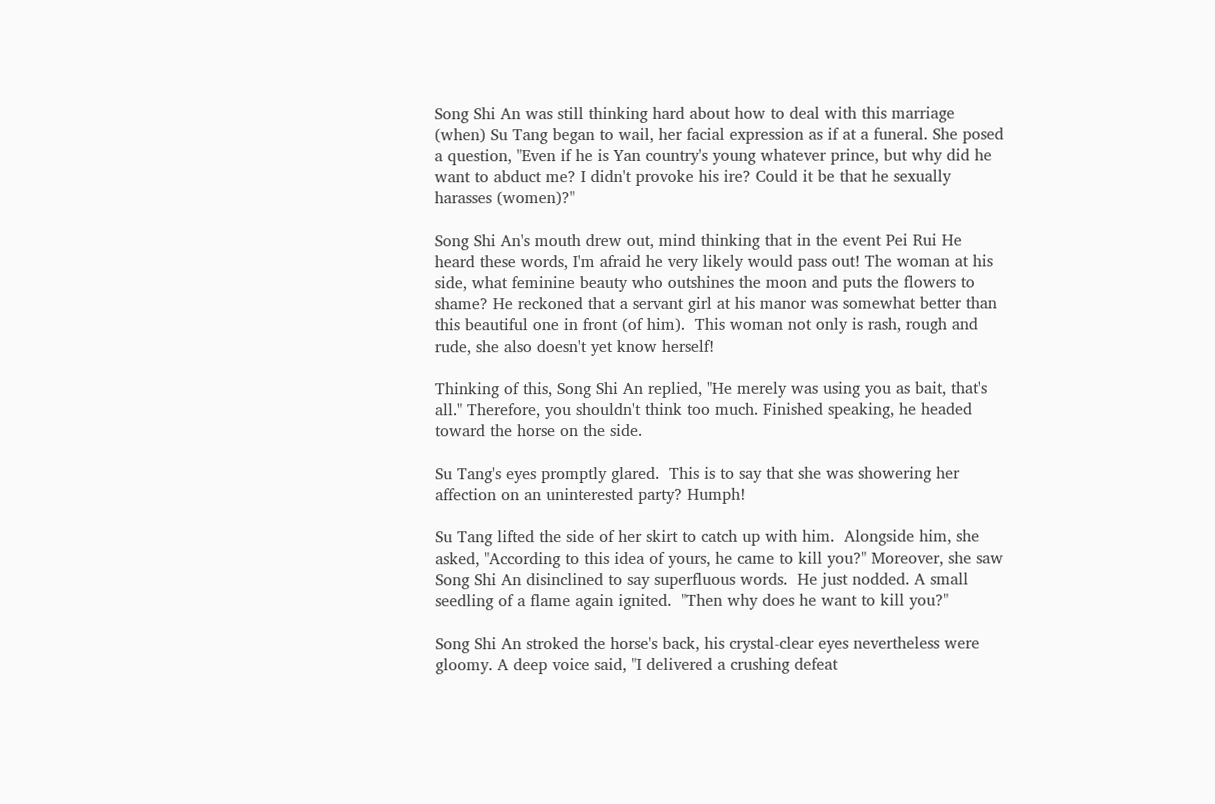Song Shi An was still thinking hard about how to deal with this marriage (when) Su Tang began to wail, her facial expression as if at a funeral. She posed a question, "Even if he is Yan country's young whatever prince, but why did he want to abduct me? I didn't provoke his ire? Could it be that he sexually harasses (women)?"

Song Shi An's mouth drew out, mind thinking that in the event Pei Rui He heard these words, I'm afraid he very likely would pass out! The woman at his side, what feminine beauty who outshines the moon and puts the flowers to shame? He reckoned that a servant girl at his manor was somewhat better than this beautiful one in front (of him).  This woman not only is rash, rough and rude, she also doesn't yet know herself!

Thinking of this, Song Shi An replied, "He merely was using you as bait, that's all." Therefore, you shouldn't think too much. Finished speaking, he headed toward the horse on the side.

Su Tang's eyes promptly glared.  This is to say that she was showering her affection on an uninterested party? Humph!

Su Tang lifted the side of her skirt to catch up with him.  Alongside him, she asked, "According to this idea of yours, he came to kill you?" Moreover, she saw Song Shi An disinclined to say superfluous words.  He just nodded. A small seedling of a flame again ignited.  "Then why does he want to kill you?"

Song Shi An stroked the horse's back, his crystal-clear eyes nevertheless were gloomy. A deep voice said, "I delivered a crushing defeat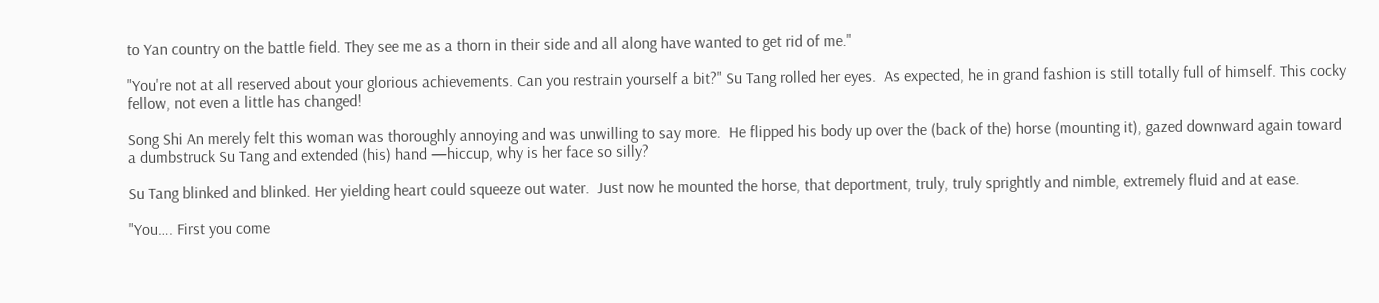to Yan country on the battle field. They see me as a thorn in their side and all along have wanted to get rid of me."

"You're not at all reserved about your glorious achievements. Can you restrain yourself a bit?" Su Tang rolled her eyes.  As expected, he in grand fashion is still totally full of himself. This cocky fellow, not even a little has changed!

Song Shi An merely felt this woman was thoroughly annoying and was unwilling to say more.  He flipped his body up over the (back of the) horse (mounting it), gazed downward again toward a dumbstruck Su Tang and extended (his) hand —hiccup, why is her face so silly?

Su Tang blinked and blinked. Her yielding heart could squeeze out water.  Just now he mounted the horse, that deportment, truly, truly sprightly and nimble, extremely fluid and at ease.

"You…. First you come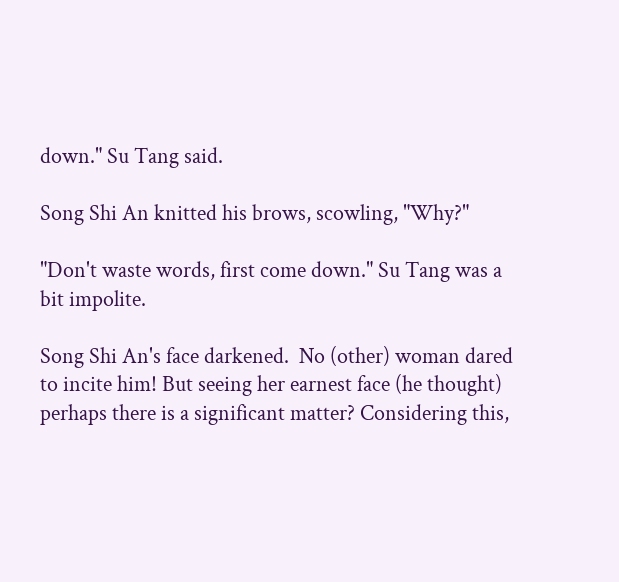down." Su Tang said.

Song Shi An knitted his brows, scowling, "Why?"

"Don't waste words, first come down." Su Tang was a bit impolite.

Song Shi An's face darkened.  No (other) woman dared to incite him! But seeing her earnest face (he thought) perhaps there is a significant matter? Considering this,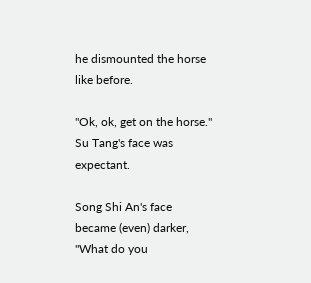he dismounted the horse like before.

"Ok, ok, get on the horse." Su Tang's face was expectant.

Song Shi An's face became (even) darker, "What do you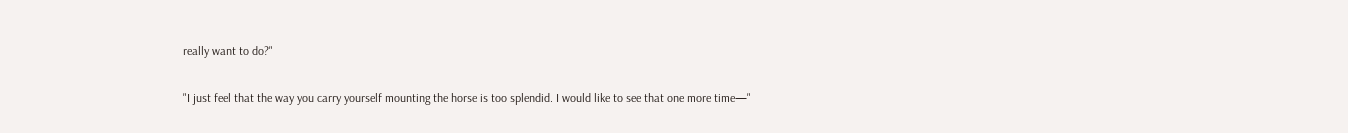really want to do?"

"I just feel that the way you carry yourself mounting the horse is too splendid. I would like to see that one more time—"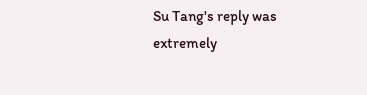Su Tang's reply was extremely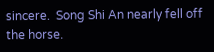sincere.  Song Shi An nearly fell off the horse.